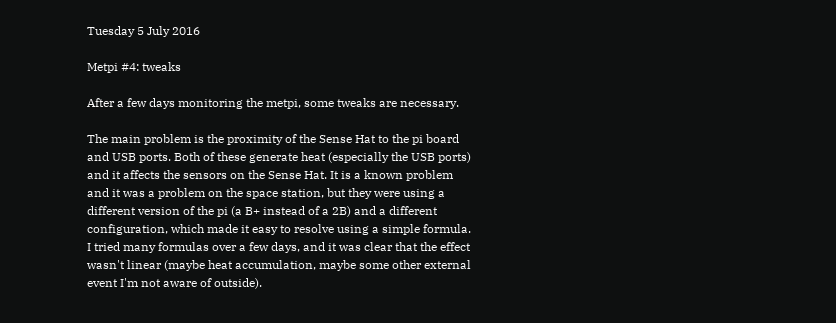Tuesday 5 July 2016

Metpi #4: tweaks

After a few days monitoring the metpi, some tweaks are necessary.

The main problem is the proximity of the Sense Hat to the pi board and USB ports. Both of these generate heat (especially the USB ports) and it affects the sensors on the Sense Hat. It is a known problem and it was a problem on the space station, but they were using a different version of the pi (a B+ instead of a 2B) and a different configuration, which made it easy to resolve using a simple formula. I tried many formulas over a few days, and it was clear that the effect wasn't linear (maybe heat accumulation, maybe some other external event I'm not aware of outside).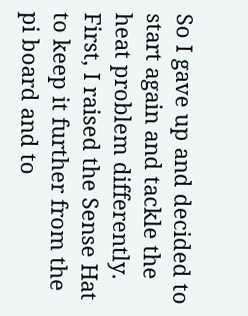So I gave up and decided to start again and tackle the heat problem differently. First, I raised the Sense Hat to keep it further from the pi board and to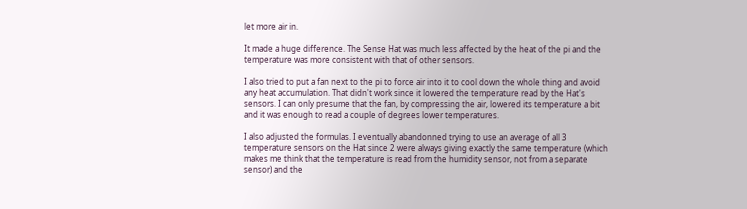let more air in.

It made a huge difference. The Sense Hat was much less affected by the heat of the pi and the temperature was more consistent with that of other sensors.

I also tried to put a fan next to the pi to force air into it to cool down the whole thing and avoid any heat accumulation. That didn't work since it lowered the temperature read by the Hat's sensors. I can only presume that the fan, by compressing the air, lowered its temperature a bit and it was enough to read a couple of degrees lower temperatures.

I also adjusted the formulas. I eventually abandonned trying to use an average of all 3 temperature sensors on the Hat since 2 were always giving exactly the same temperature (which makes me think that the temperature is read from the humidity sensor, not from a separate sensor) and the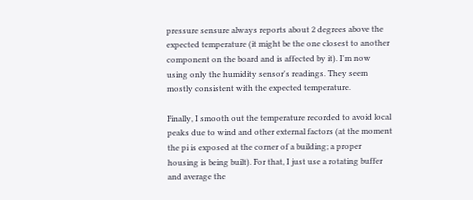pressure sensure always reports about 2 degrees above the expected temperature (it might be the one closest to another component on the board and is affected by it). I'm now using only the humidity sensor's readings. They seem mostly consistent with the expected temperature.

Finally, I smooth out the temperature recorded to avoid local peaks due to wind and other external factors (at the moment the pi is exposed at the corner of a building; a proper housing is being built). For that, I just use a rotating buffer and average the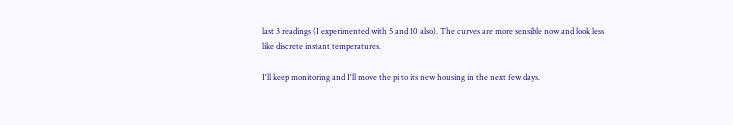last 3 readings (I experimented with 5 and 10 also). The curves are more sensible now and look less like discrete instant temperatures.

I'll keep monitoring and I'll move the pi to its new housing in the next few days.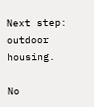Next step: outdoor housing.

No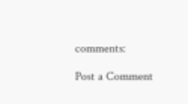comments:

Post a Comment